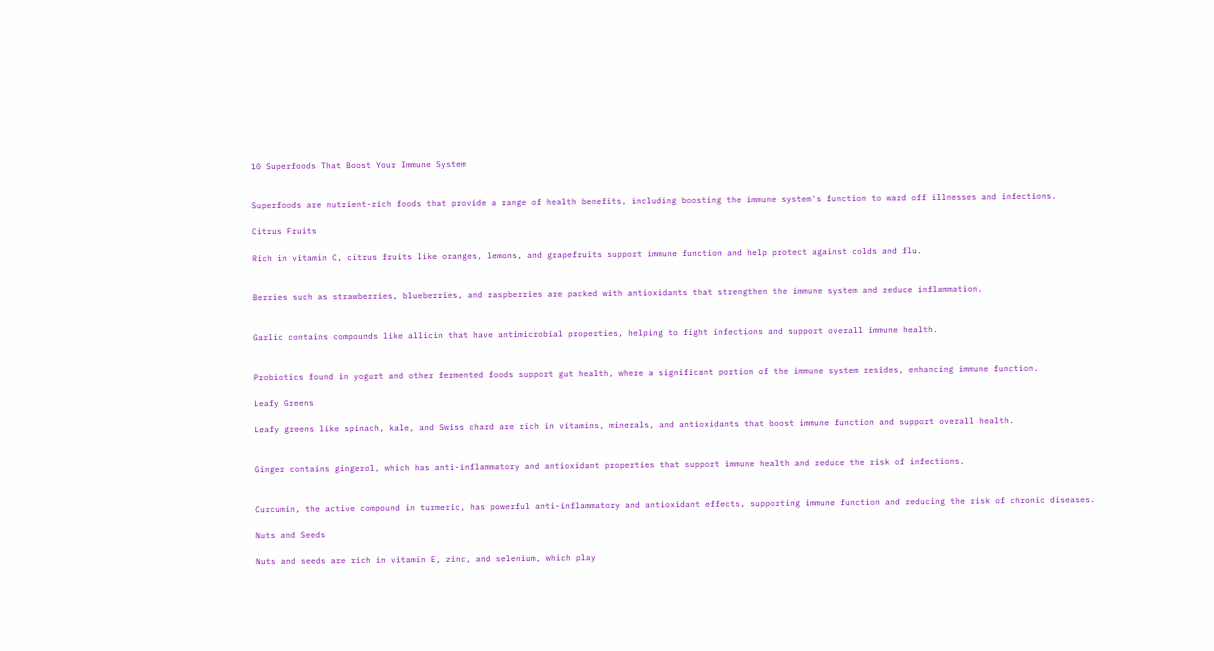10 Superfoods That Boost Your Immune System


Superfoods are nutrient-rich foods that provide a range of health benefits, including boosting the immune system's function to ward off illnesses and infections.

Citrus Fruits

Rich in vitamin C, citrus fruits like oranges, lemons, and grapefruits support immune function and help protect against colds and flu.


Berries such as strawberries, blueberries, and raspberries are packed with antioxidants that strengthen the immune system and reduce inflammation.


Garlic contains compounds like allicin that have antimicrobial properties, helping to fight infections and support overall immune health.


Probiotics found in yogurt and other fermented foods support gut health, where a significant portion of the immune system resides, enhancing immune function.

Leafy Greens

Leafy greens like spinach, kale, and Swiss chard are rich in vitamins, minerals, and antioxidants that boost immune function and support overall health.


Ginger contains gingerol, which has anti-inflammatory and antioxidant properties that support immune health and reduce the risk of infections.


Curcumin, the active compound in turmeric, has powerful anti-inflammatory and antioxidant effects, supporting immune function and reducing the risk of chronic diseases.

Nuts and Seeds

Nuts and seeds are rich in vitamin E, zinc, and selenium, which play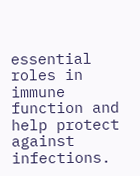essential roles in immune function and help protect against infections.